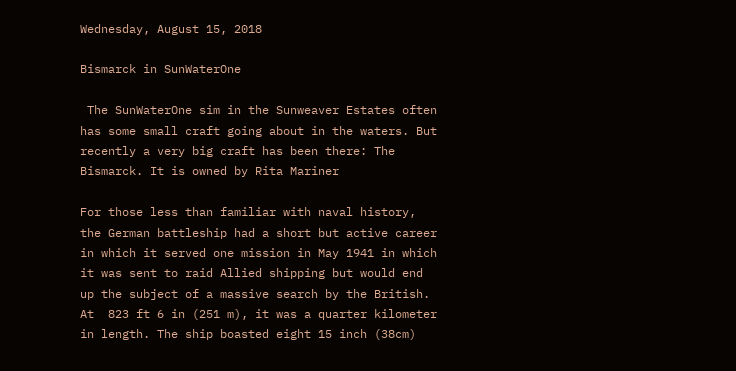Wednesday, August 15, 2018

Bismarck in SunWaterOne

 The SunWaterOne sim in the Sunweaver Estates often has some small craft going about in the waters. But recently a very big craft has been there: The Bismarck. It is owned by Rita Mariner

For those less than familiar with naval history, the German battleship had a short but active career in which it served one mission in May 1941 in which it was sent to raid Allied shipping but would end up the subject of a massive search by the British. At  823 ft 6 in (251 m), it was a quarter kilometer in length. The ship boasted eight 15 inch (38cm)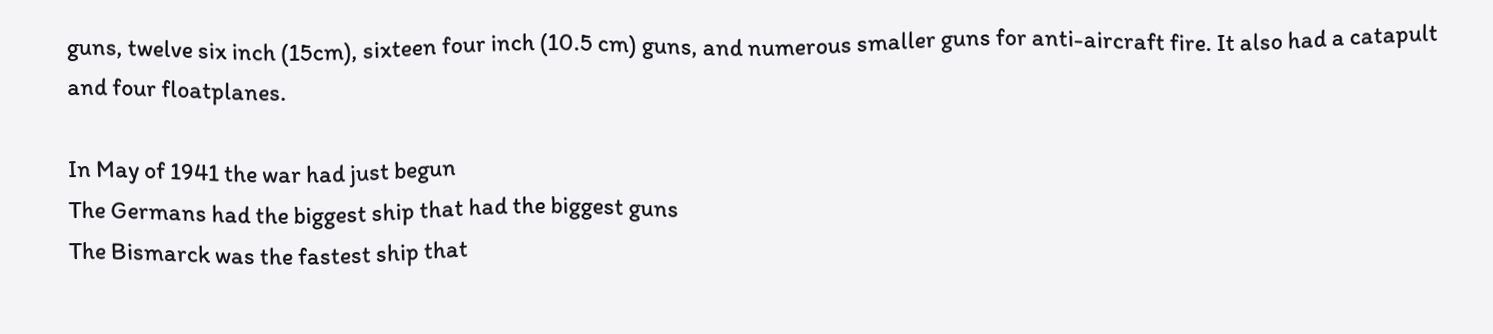guns, twelve six inch (15cm), sixteen four inch (10.5 cm) guns, and numerous smaller guns for anti-aircraft fire. It also had a catapult and four floatplanes.

In May of 1941 the war had just begun
The Germans had the biggest ship that had the biggest guns
The Bismarck was the fastest ship that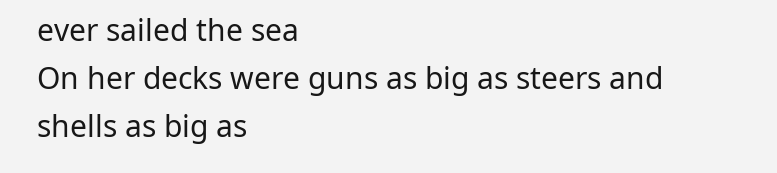ever sailed the sea
On her decks were guns as big as steers and shells as big as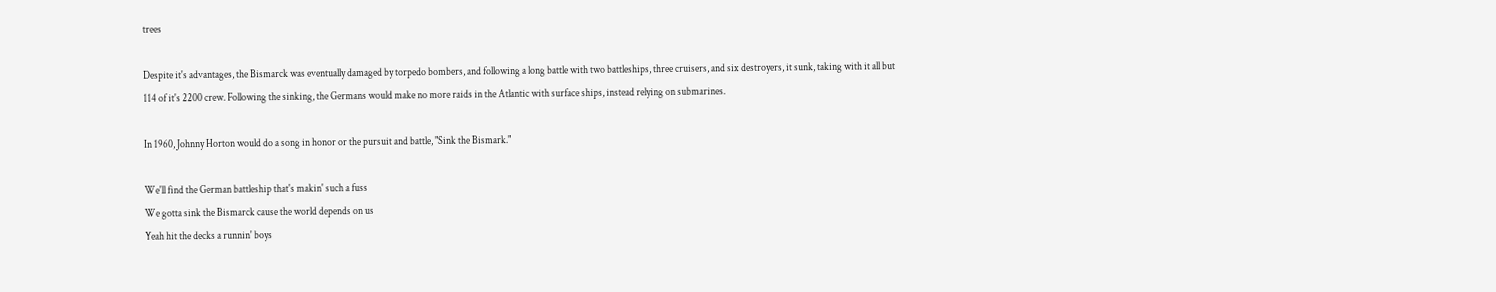trees

Despite it's advantages, the Bismarck was eventually damaged by torpedo bombers, and following a long battle with two battleships, three cruisers, and six destroyers, it sunk, taking with it all but 114 of it's 2200 crew. Following the sinking, the Germans would make no more raids in the Atlantic with surface ships, instead relying on submarines.

In 1960, Johnny Horton would do a song in honor or the pursuit and battle, "Sink the Bismark."

We'll find the German battleship that's makin' such a fuss
We gotta sink the Bismarck cause the world depends on us
Yeah hit the decks a runnin' boys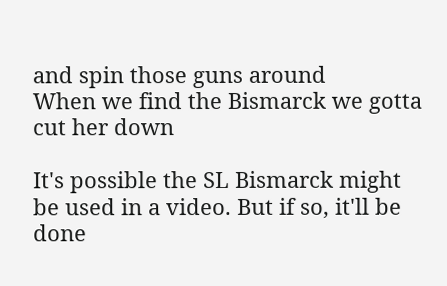and spin those guns around
When we find the Bismarck we gotta cut her down

It's possible the SL Bismarck might be used in a video. But if so, it'll be done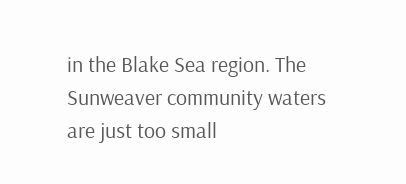in the Blake Sea region. The Sunweaver community waters are just too small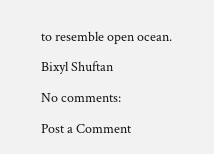to resemble open ocean.

Bixyl Shuftan

No comments:

Post a Comment